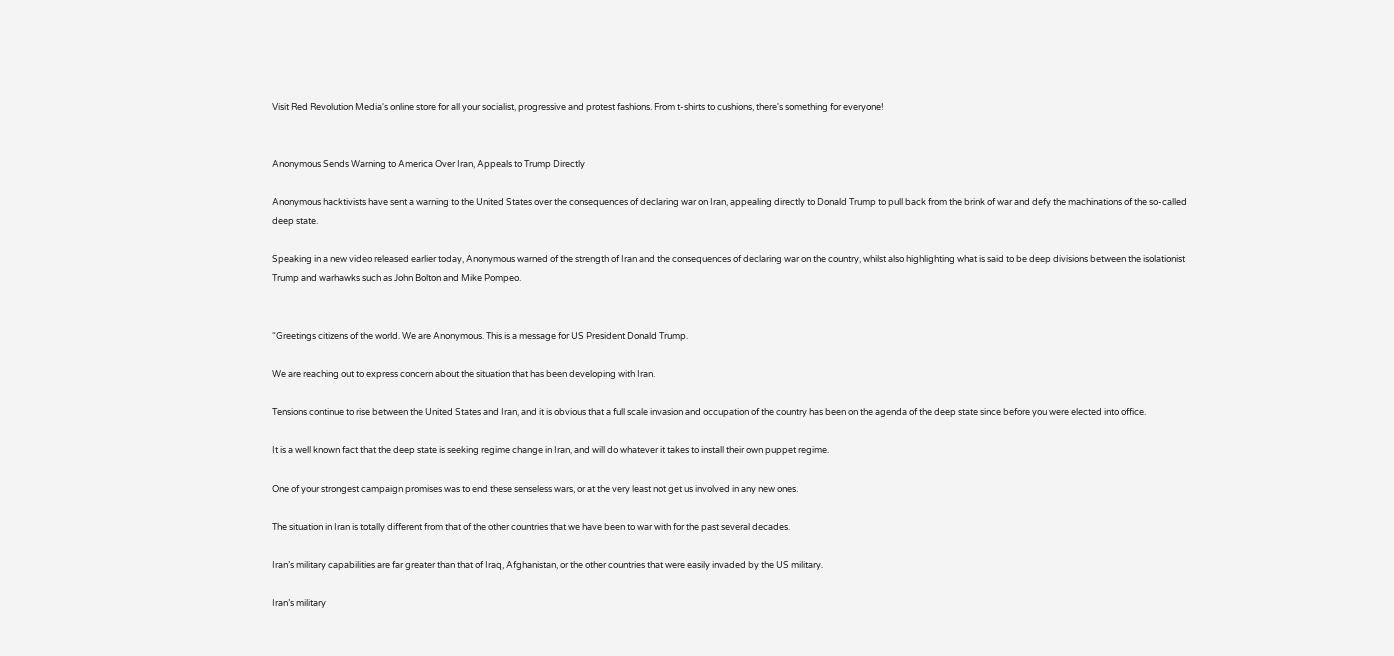Visit Red Revolution Media's online store for all your socialist, progressive and protest fashions. From t-shirts to cushions, there's something for everyone!


Anonymous Sends Warning to America Over Iran, Appeals to Trump Directly

Anonymous hacktivists have sent a warning to the United States over the consequences of declaring war on Iran, appealing directly to Donald Trump to pull back from the brink of war and defy the machinations of the so-called deep state.

Speaking in a new video released earlier today, Anonymous warned of the strength of Iran and the consequences of declaring war on the country, whilst also highlighting what is said to be deep divisions between the isolationist Trump and warhawks such as John Bolton and Mike Pompeo.


“Greetings citizens of the world. We are Anonymous. This is a message for US President Donald Trump.

We are reaching out to express concern about the situation that has been developing with Iran.

Tensions continue to rise between the United States and Iran, and it is obvious that a full scale invasion and occupation of the country has been on the agenda of the deep state since before you were elected into office.

It is a well known fact that the deep state is seeking regime change in Iran, and will do whatever it takes to install their own puppet regime.

One of your strongest campaign promises was to end these senseless wars, or at the very least not get us involved in any new ones.

The situation in Iran is totally different from that of the other countries that we have been to war with for the past several decades.

Iran’s military capabilities are far greater than that of Iraq, Afghanistan, or the other countries that were easily invaded by the US military.

Iran’s military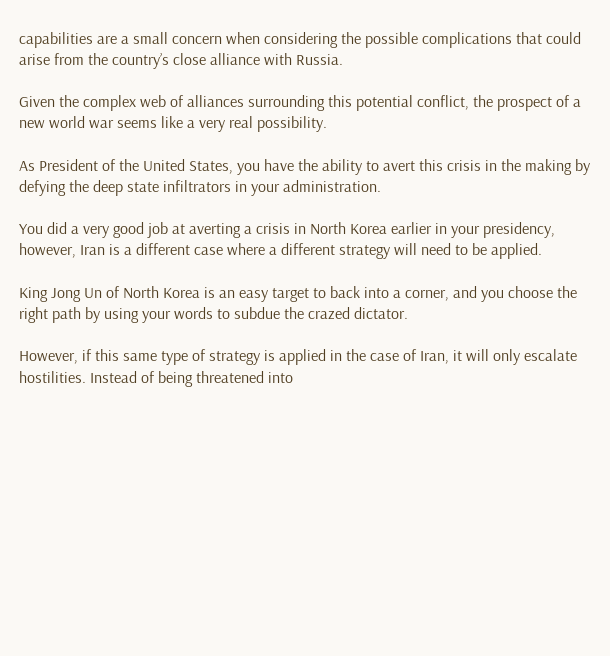capabilities are a small concern when considering the possible complications that could arise from the country’s close alliance with Russia.

Given the complex web of alliances surrounding this potential conflict, the prospect of a new world war seems like a very real possibility.

As President of the United States, you have the ability to avert this crisis in the making by defying the deep state infiltrators in your administration.

You did a very good job at averting a crisis in North Korea earlier in your presidency, however, Iran is a different case where a different strategy will need to be applied.

King Jong Un of North Korea is an easy target to back into a corner, and you choose the right path by using your words to subdue the crazed dictator.

However, if this same type of strategy is applied in the case of Iran, it will only escalate hostilities. Instead of being threatened into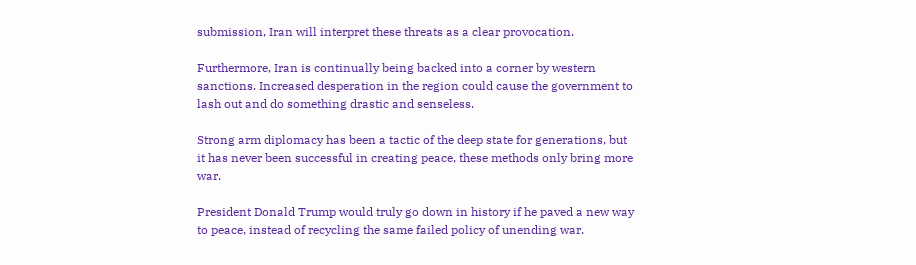submission, Iran will interpret these threats as a clear provocation.

Furthermore, Iran is continually being backed into a corner by western sanctions. Increased desperation in the region could cause the government to lash out and do something drastic and senseless.

Strong arm diplomacy has been a tactic of the deep state for generations, but it has never been successful in creating peace, these methods only bring more war.

President Donald Trump would truly go down in history if he paved a new way to peace, instead of recycling the same failed policy of unending war.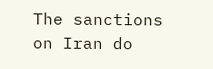The sanctions on Iran do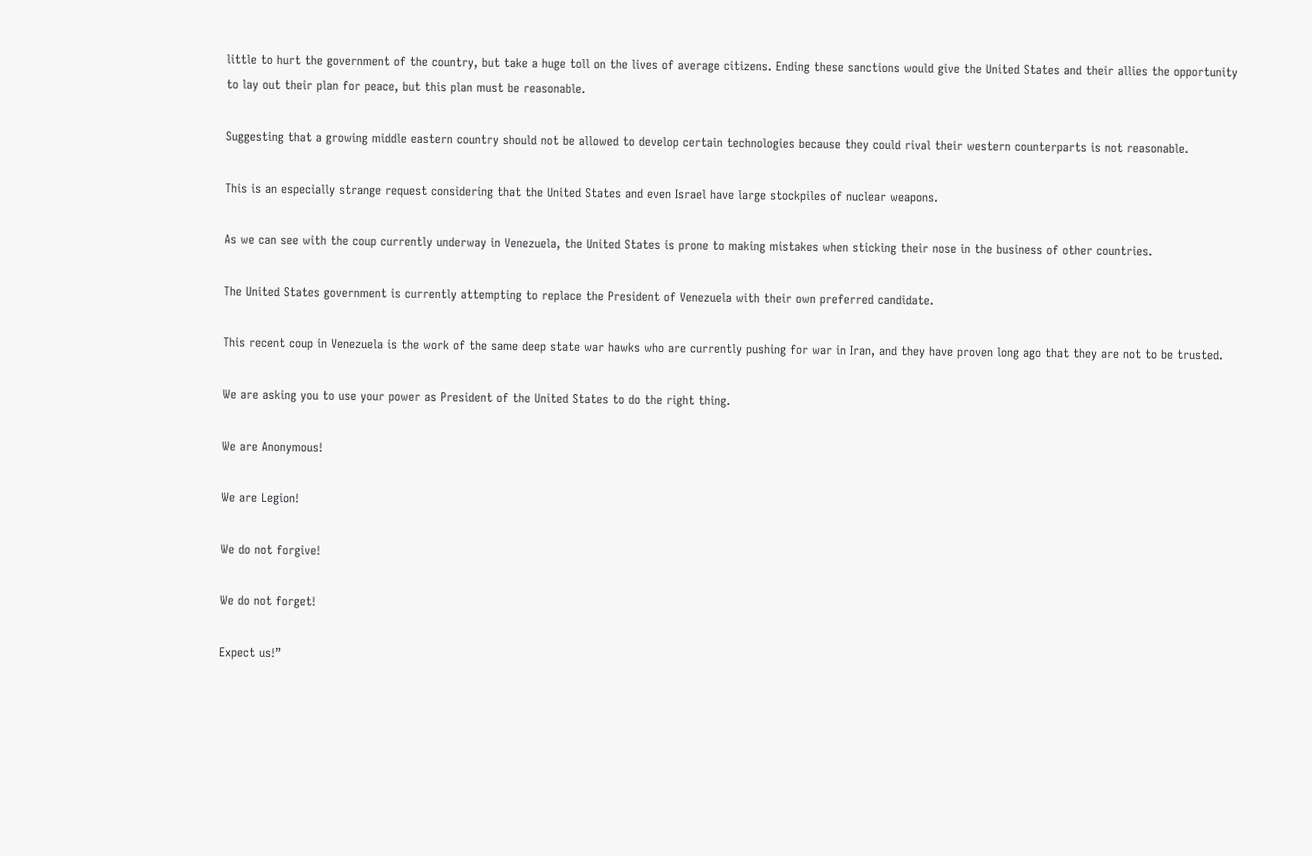little to hurt the government of the country, but take a huge toll on the lives of average citizens. Ending these sanctions would give the United States and their allies the opportunity to lay out their plan for peace, but this plan must be reasonable.

Suggesting that a growing middle eastern country should not be allowed to develop certain technologies because they could rival their western counterparts is not reasonable.

This is an especially strange request considering that the United States and even Israel have large stockpiles of nuclear weapons.

As we can see with the coup currently underway in Venezuela, the United States is prone to making mistakes when sticking their nose in the business of other countries.

The United States government is currently attempting to replace the President of Venezuela with their own preferred candidate.

This recent coup in Venezuela is the work of the same deep state war hawks who are currently pushing for war in Iran, and they have proven long ago that they are not to be trusted.

We are asking you to use your power as President of the United States to do the right thing.

We are Anonymous!

We are Legion!

We do not forgive!

We do not forget!

Expect us!”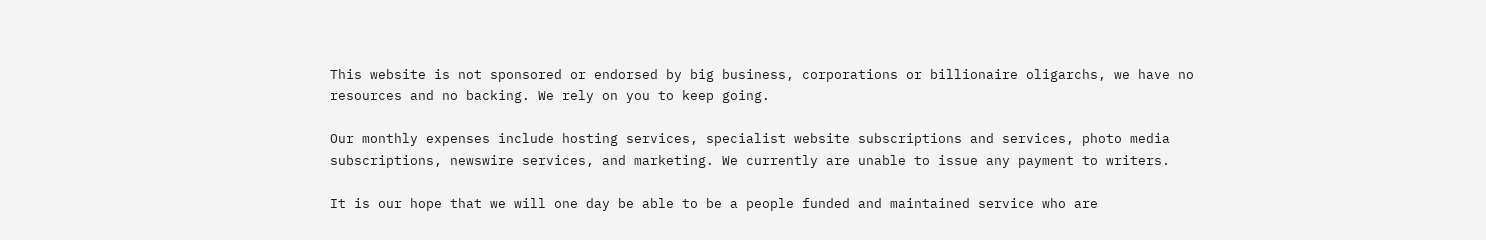This website is not sponsored or endorsed by big business, corporations or billionaire oligarchs, we have no resources and no backing. We rely on you to keep going.

Our monthly expenses include hosting services, specialist website subscriptions and services, photo media subscriptions, newswire services, and marketing. We currently are unable to issue any payment to writers.

It is our hope that we will one day be able to be a people funded and maintained service who are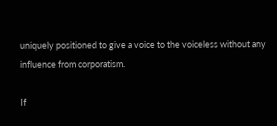uniquely positioned to give a voice to the voiceless without any influence from corporatism.

If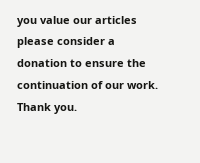you value our articles please consider a donation to ensure the continuation of our work. Thank you.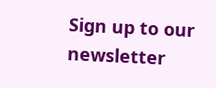Sign up to our newsletter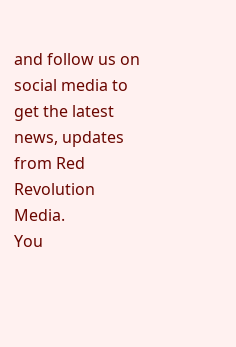and follow us on social media to get the latest news, updates from Red Revolution Media.
You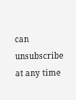can unsubscribe at any time